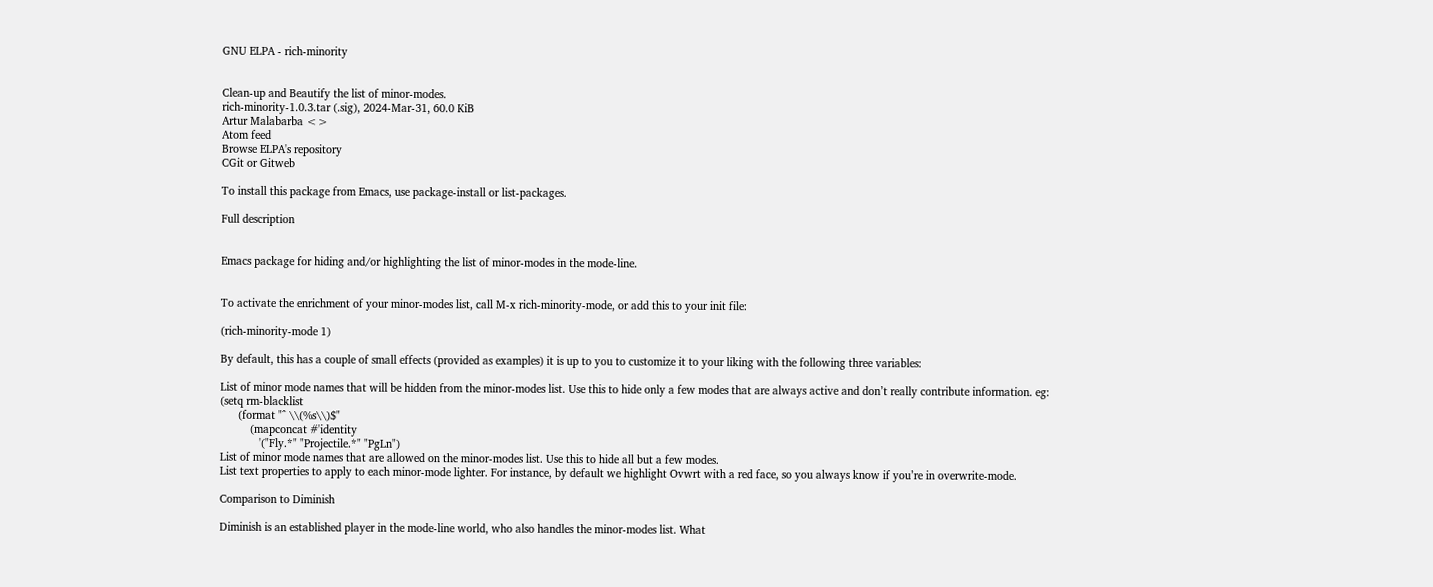GNU ELPA - rich-minority


Clean-up and Beautify the list of minor-modes.
rich-minority-1.0.3.tar (.sig), 2024-Mar-31, 60.0 KiB
Artur Malabarba <>
Atom feed
Browse ELPA's repository
CGit or Gitweb

To install this package from Emacs, use package-install or list-packages.

Full description


Emacs package for hiding and/or highlighting the list of minor-modes in the mode-line.


To activate the enrichment of your minor-modes list, call M-x rich-minority-mode, or add this to your init file:

(rich-minority-mode 1)

By default, this has a couple of small effects (provided as examples) it is up to you to customize it to your liking with the following three variables:

List of minor mode names that will be hidden from the minor-modes list. Use this to hide only a few modes that are always active and don’t really contribute information. eg:
(setq rm-blacklist
      (format "^ \\(%s\\)$"
          (mapconcat #'identity
             '("Fly.*" "Projectile.*" "PgLn")
List of minor mode names that are allowed on the minor-modes list. Use this to hide all but a few modes.
List text properties to apply to each minor-mode lighter. For instance, by default we highlight Ovwrt with a red face, so you always know if you’re in overwrite-mode.

Comparison to Diminish

Diminish is an established player in the mode-line world, who also handles the minor-modes list. What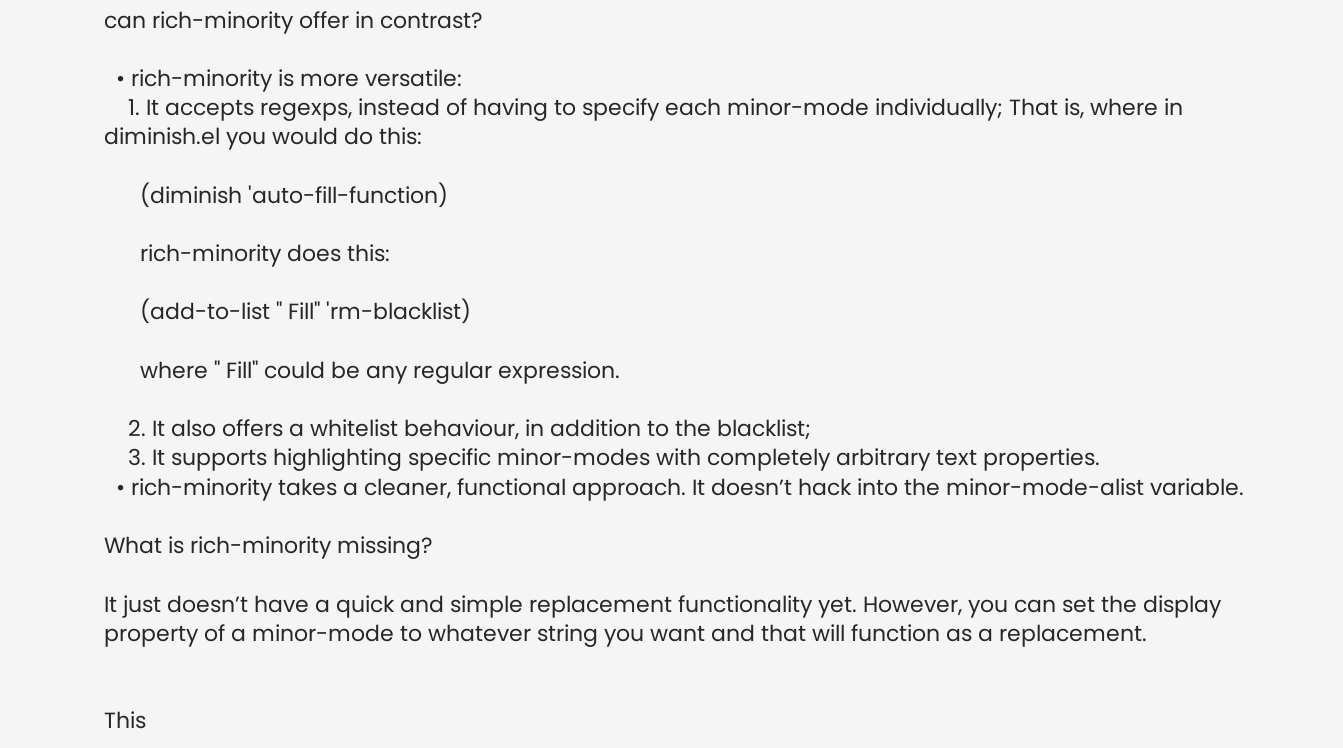can rich-minority offer in contrast?

  • rich-minority is more versatile:
    1. It accepts regexps, instead of having to specify each minor-mode individually; That is, where in diminish.el you would do this:

      (diminish 'auto-fill-function)

      rich-minority does this:

      (add-to-list " Fill" 'rm-blacklist)

      where " Fill" could be any regular expression.

    2. It also offers a whitelist behaviour, in addition to the blacklist;
    3. It supports highlighting specific minor-modes with completely arbitrary text properties.
  • rich-minority takes a cleaner, functional approach. It doesn’t hack into the minor-mode-alist variable.

What is rich-minority missing?

It just doesn’t have a quick and simple replacement functionality yet. However, you can set the display property of a minor-mode to whatever string you want and that will function as a replacement.


This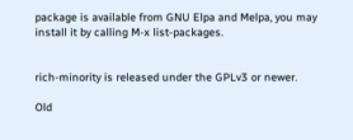package is available from GNU Elpa and Melpa, you may install it by calling M-x list-packages.


rich-minority is released under the GPLv3 or newer.

Old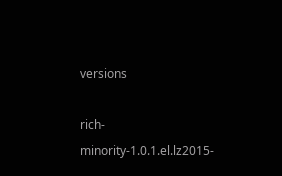versions

rich-minority-1.0.1.el.lz2015-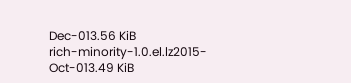Dec-013.56 KiB
rich-minority-1.0.el.lz2015-Oct-013.49 KiB